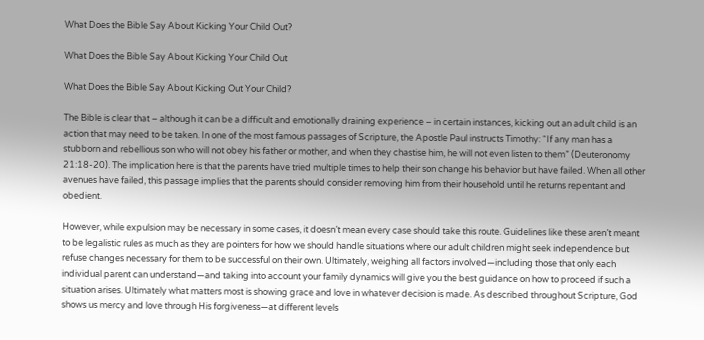What Does the Bible Say About Kicking Your Child Out?

What Does the Bible Say About Kicking Your Child Out

What Does the Bible Say About Kicking Out Your Child?

The Bible is clear that – although it can be a difficult and emotionally draining experience – in certain instances, kicking out an adult child is an action that may need to be taken. In one of the most famous passages of Scripture, the Apostle Paul instructs Timothy: “If any man has a stubborn and rebellious son who will not obey his father or mother, and when they chastise him, he will not even listen to them” (Deuteronomy 21:18-20). The implication here is that the parents have tried multiple times to help their son change his behavior but have failed. When all other avenues have failed, this passage implies that the parents should consider removing him from their household until he returns repentant and obedient.

However, while expulsion may be necessary in some cases, it doesn’t mean every case should take this route. Guidelines like these aren’t meant to be legalistic rules as much as they are pointers for how we should handle situations where our adult children might seek independence but refuse changes necessary for them to be successful on their own. Ultimately, weighing all factors involved—including those that only each individual parent can understand—and taking into account your family dynamics will give you the best guidance on how to proceed if such a situation arises. Ultimately what matters most is showing grace and love in whatever decision is made. As described throughout Scripture, God shows us mercy and love through His forgiveness—at different levels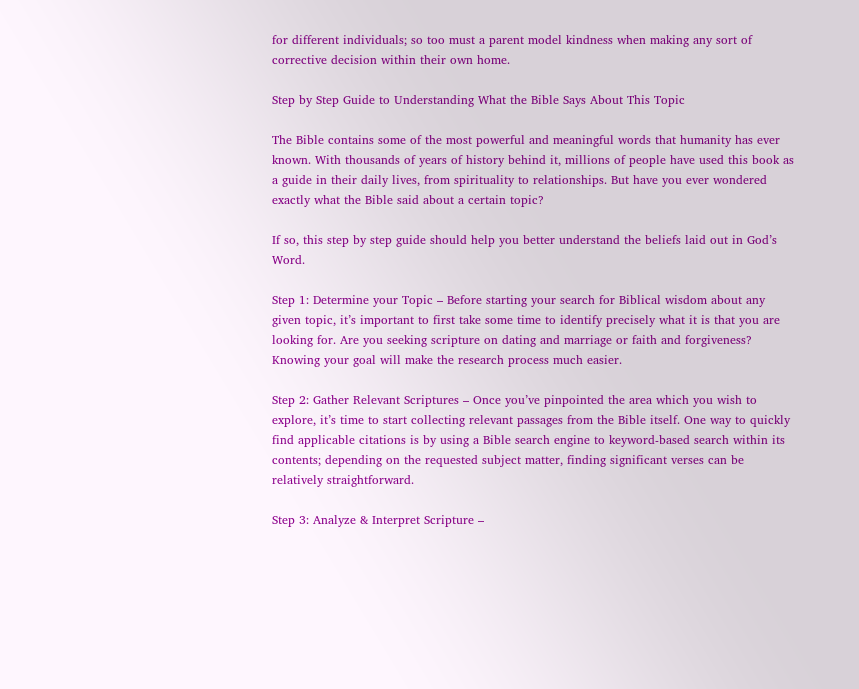for different individuals; so too must a parent model kindness when making any sort of corrective decision within their own home.

Step by Step Guide to Understanding What the Bible Says About This Topic

The Bible contains some of the most powerful and meaningful words that humanity has ever known. With thousands of years of history behind it, millions of people have used this book as a guide in their daily lives, from spirituality to relationships. But have you ever wondered exactly what the Bible said about a certain topic?

If so, this step by step guide should help you better understand the beliefs laid out in God’s Word.

Step 1: Determine your Topic – Before starting your search for Biblical wisdom about any given topic, it’s important to first take some time to identify precisely what it is that you are looking for. Are you seeking scripture on dating and marriage or faith and forgiveness? Knowing your goal will make the research process much easier.

Step 2: Gather Relevant Scriptures – Once you’ve pinpointed the area which you wish to explore, it’s time to start collecting relevant passages from the Bible itself. One way to quickly find applicable citations is by using a Bible search engine to keyword-based search within its contents; depending on the requested subject matter, finding significant verses can be relatively straightforward.

Step 3: Analyze & Interpret Scripture –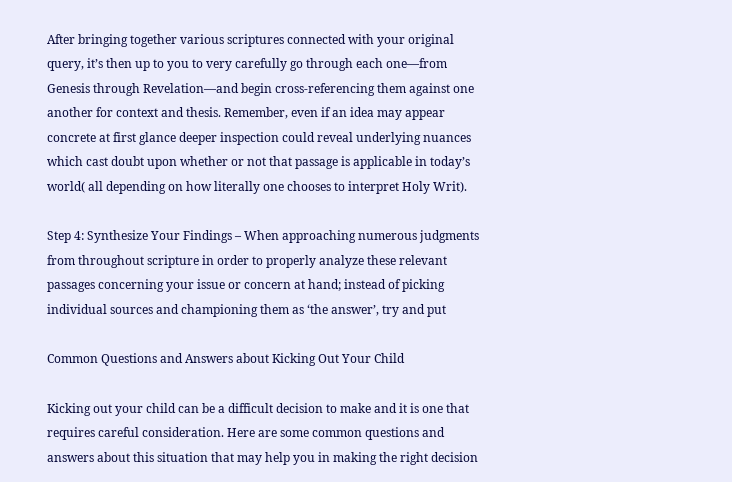After bringing together various scriptures connected with your original query, it’s then up to you to very carefully go through each one—from Genesis through Revelation—and begin cross-referencing them against one another for context and thesis. Remember, even if an idea may appear concrete at first glance deeper inspection could reveal underlying nuances which cast doubt upon whether or not that passage is applicable in today’s world( all depending on how literally one chooses to interpret Holy Writ).

Step 4: Synthesize Your Findings – When approaching numerous judgments from throughout scripture in order to properly analyze these relevant passages concerning your issue or concern at hand; instead of picking individual sources and championing them as ‘the answer’, try and put

Common Questions and Answers about Kicking Out Your Child

Kicking out your child can be a difficult decision to make and it is one that requires careful consideration. Here are some common questions and answers about this situation that may help you in making the right decision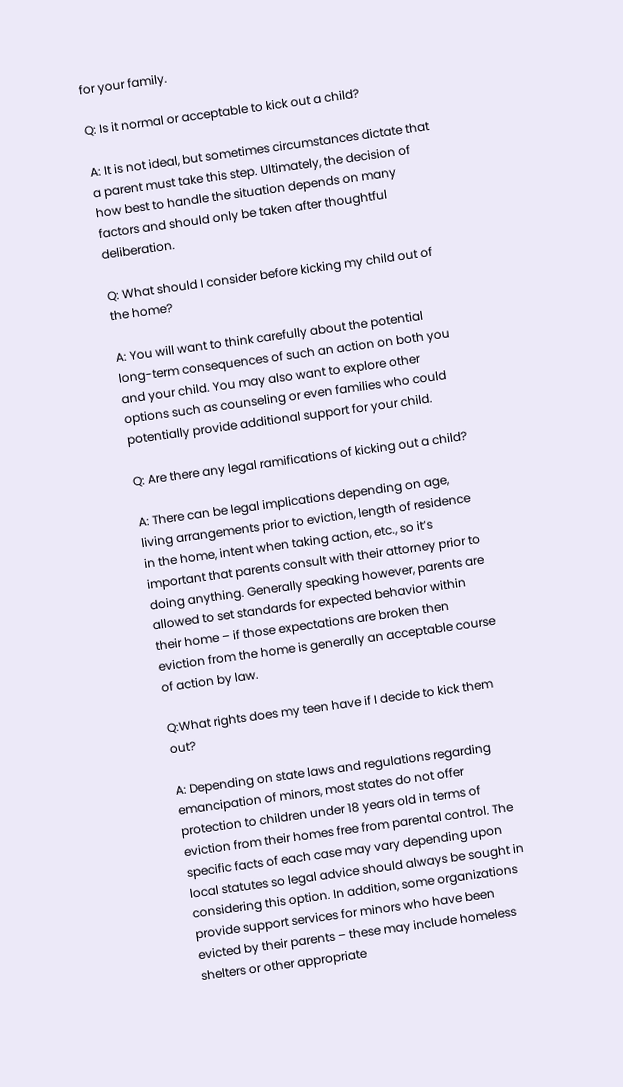for your family.

Q: Is it normal or acceptable to kick out a child?

A: It is not ideal, but sometimes circumstances dictate that a parent must take this step. Ultimately, the decision of how best to handle the situation depends on many factors and should only be taken after thoughtful deliberation.

Q: What should I consider before kicking my child out of the home?

A: You will want to think carefully about the potential long-term consequences of such an action on both you and your child. You may also want to explore other options such as counseling or even families who could potentially provide additional support for your child.

Q: Are there any legal ramifications of kicking out a child?

A: There can be legal implications depending on age, living arrangements prior to eviction, length of residence in the home, intent when taking action, etc., so it’s important that parents consult with their attorney prior to doing anything. Generally speaking however, parents are allowed to set standards for expected behavior within their home – if those expectations are broken then eviction from the home is generally an acceptable course of action by law.

Q:What rights does my teen have if I decide to kick them out?

A: Depending on state laws and regulations regarding emancipation of minors, most states do not offer protection to children under 18 years old in terms of eviction from their homes free from parental control. The specific facts of each case may vary depending upon local statutes so legal advice should always be sought in considering this option. In addition, some organizations provide support services for minors who have been evicted by their parents – these may include homeless shelters or other appropriate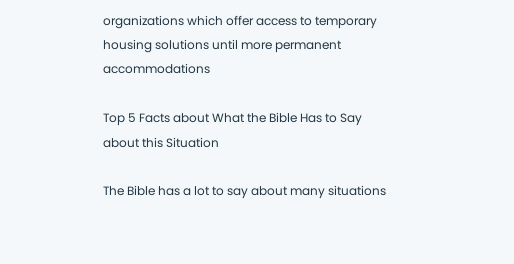organizations which offer access to temporary housing solutions until more permanent accommodations

Top 5 Facts about What the Bible Has to Say about this Situation

The Bible has a lot to say about many situations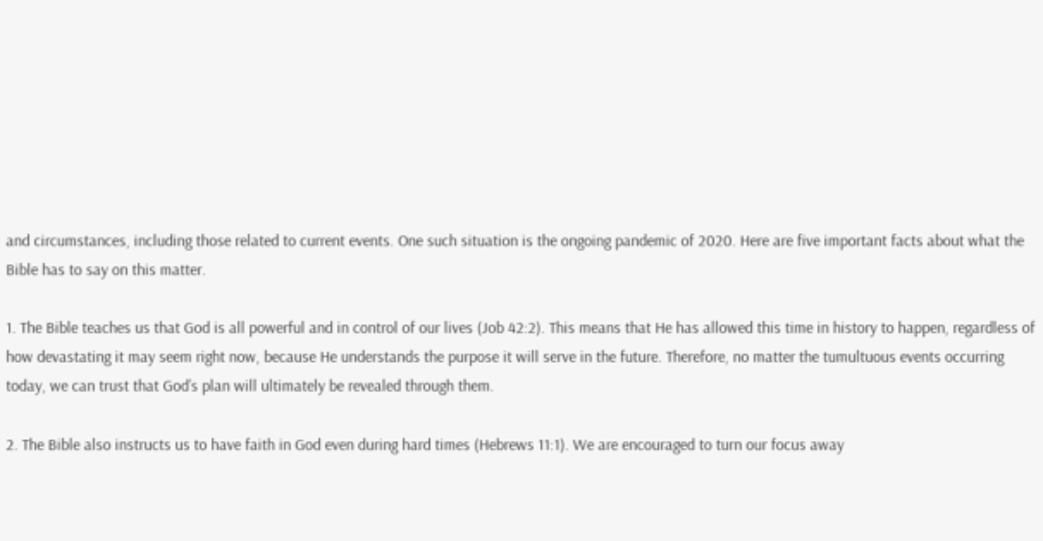and circumstances, including those related to current events. One such situation is the ongoing pandemic of 2020. Here are five important facts about what the Bible has to say on this matter.

1. The Bible teaches us that God is all powerful and in control of our lives (Job 42:2). This means that He has allowed this time in history to happen, regardless of how devastating it may seem right now, because He understands the purpose it will serve in the future. Therefore, no matter the tumultuous events occurring today, we can trust that God’s plan will ultimately be revealed through them.

2. The Bible also instructs us to have faith in God even during hard times (Hebrews 11:1). We are encouraged to turn our focus away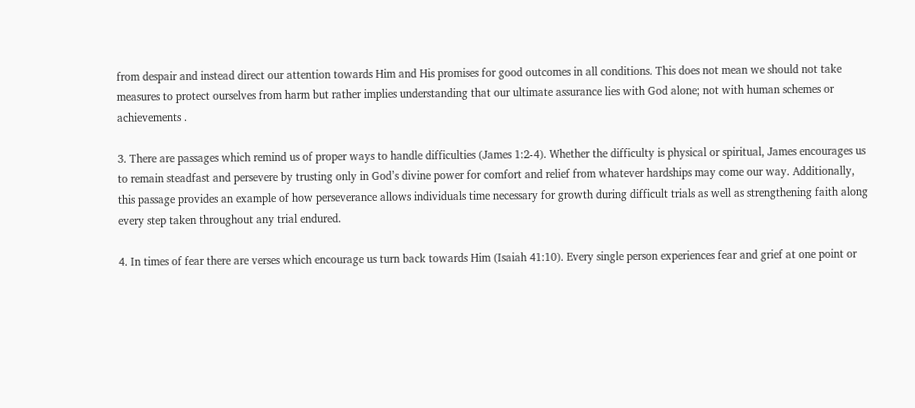from despair and instead direct our attention towards Him and His promises for good outcomes in all conditions. This does not mean we should not take measures to protect ourselves from harm but rather implies understanding that our ultimate assurance lies with God alone; not with human schemes or achievements .

3. There are passages which remind us of proper ways to handle difficulties (James 1:2-4). Whether the difficulty is physical or spiritual, James encourages us to remain steadfast and persevere by trusting only in God’s divine power for comfort and relief from whatever hardships may come our way. Additionally, this passage provides an example of how perseverance allows individuals time necessary for growth during difficult trials as well as strengthening faith along every step taken throughout any trial endured.

4. In times of fear there are verses which encourage us turn back towards Him (Isaiah 41:10). Every single person experiences fear and grief at one point or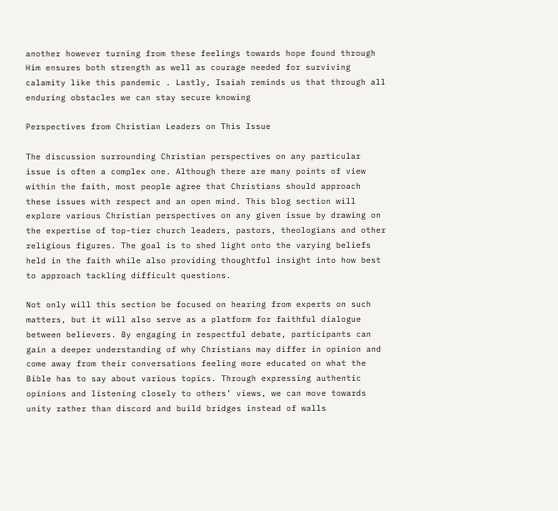another however turning from these feelings towards hope found through Him ensures both strength as well as courage needed for surviving calamity like this pandemic . Lastly, Isaiah reminds us that through all enduring obstacles we can stay secure knowing

Perspectives from Christian Leaders on This Issue

The discussion surrounding Christian perspectives on any particular issue is often a complex one. Although there are many points of view within the faith, most people agree that Christians should approach these issues with respect and an open mind. This blog section will explore various Christian perspectives on any given issue by drawing on the expertise of top-tier church leaders, pastors, theologians and other religious figures. The goal is to shed light onto the varying beliefs held in the faith while also providing thoughtful insight into how best to approach tackling difficult questions.

Not only will this section be focused on hearing from experts on such matters, but it will also serve as a platform for faithful dialogue between believers. By engaging in respectful debate, participants can gain a deeper understanding of why Christians may differ in opinion and come away from their conversations feeling more educated on what the Bible has to say about various topics. Through expressing authentic opinions and listening closely to others’ views, we can move towards unity rather than discord and build bridges instead of walls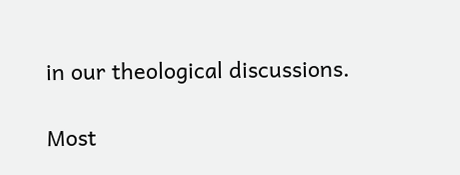in our theological discussions.

Most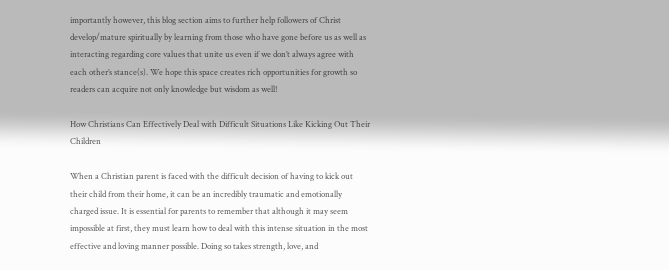importantly however, this blog section aims to further help followers of Christ develop/mature spiritually by learning from those who have gone before us as well as interacting regarding core values that unite us even if we don’t always agree with each other’s stance(s). We hope this space creates rich opportunities for growth so readers can acquire not only knowledge but wisdom as well!

How Christians Can Effectively Deal with Difficult Situations Like Kicking Out Their Children

When a Christian parent is faced with the difficult decision of having to kick out their child from their home, it can be an incredibly traumatic and emotionally charged issue. It is essential for parents to remember that although it may seem impossible at first, they must learn how to deal with this intense situation in the most effective and loving manner possible. Doing so takes strength, love, and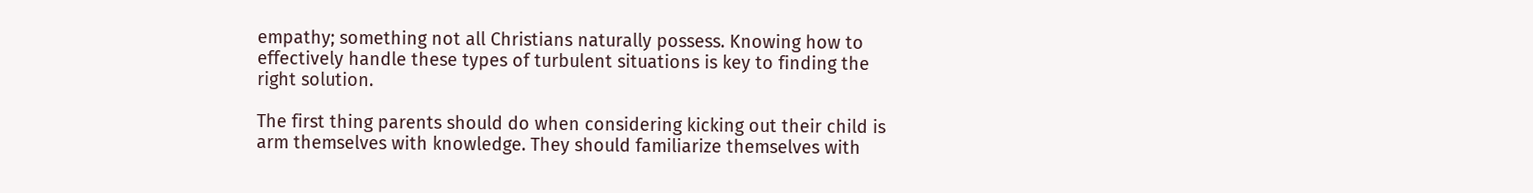empathy; something not all Christians naturally possess. Knowing how to effectively handle these types of turbulent situations is key to finding the right solution.

The first thing parents should do when considering kicking out their child is arm themselves with knowledge. They should familiarize themselves with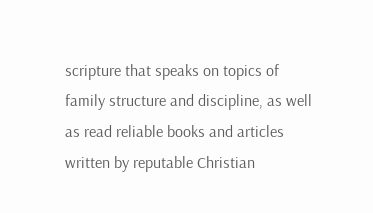scripture that speaks on topics of family structure and discipline, as well as read reliable books and articles written by reputable Christian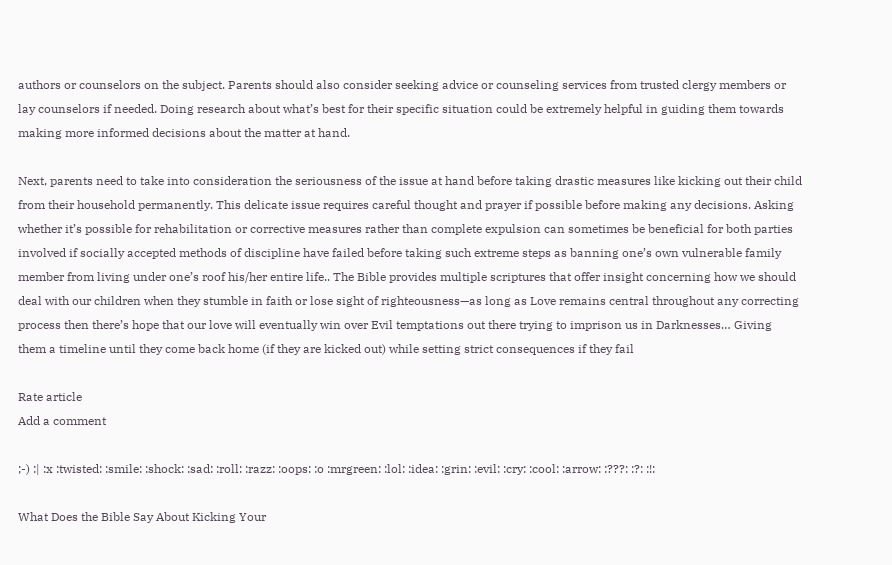authors or counselors on the subject. Parents should also consider seeking advice or counseling services from trusted clergy members or lay counselors if needed. Doing research about what’s best for their specific situation could be extremely helpful in guiding them towards making more informed decisions about the matter at hand.

Next, parents need to take into consideration the seriousness of the issue at hand before taking drastic measures like kicking out their child from their household permanently. This delicate issue requires careful thought and prayer if possible before making any decisions. Asking whether it’s possible for rehabilitation or corrective measures rather than complete expulsion can sometimes be beneficial for both parties involved if socially accepted methods of discipline have failed before taking such extreme steps as banning one’s own vulnerable family member from living under one’s roof his/her entire life.. The Bible provides multiple scriptures that offer insight concerning how we should deal with our children when they stumble in faith or lose sight of righteousness—as long as Love remains central throughout any correcting process then there’s hope that our love will eventually win over Evil temptations out there trying to imprison us in Darknesses… Giving them a timeline until they come back home (if they are kicked out) while setting strict consequences if they fail

Rate article
Add a comment

;-) :| :x :twisted: :smile: :shock: :sad: :roll: :razz: :oops: :o :mrgreen: :lol: :idea: :grin: :evil: :cry: :cool: :arrow: :???: :?: :!:

What Does the Bible Say About Kicking Your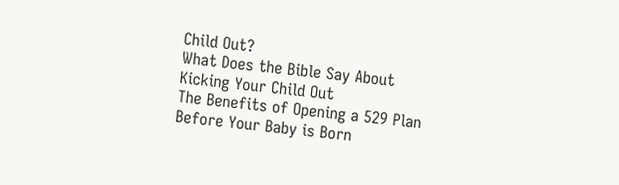Child Out?
What Does the Bible Say About Kicking Your Child Out
The Benefits of Opening a 529 Plan Before Your Baby is Born